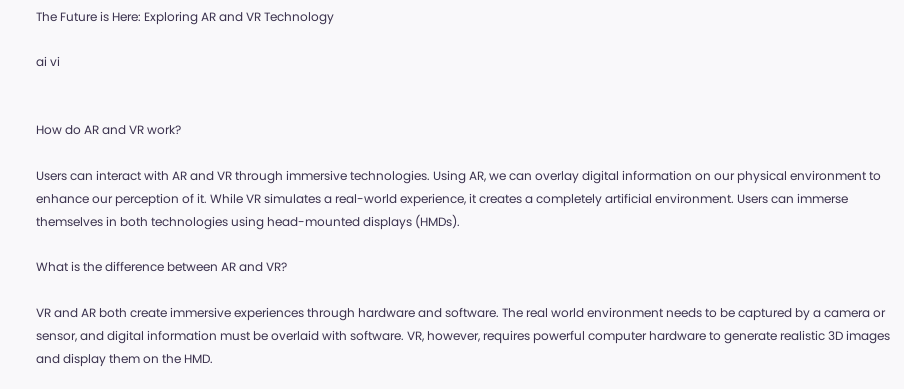The Future is Here: Exploring AR and VR Technology

ai vi


How do AR and VR work?

Users can interact with AR and VR through immersive technologies. Using AR, we can overlay digital information on our physical environment to enhance our perception of it. While VR simulates a real-world experience, it creates a completely artificial environment. Users can immerse themselves in both technologies using head-mounted displays (HMDs).

What is the difference between AR and VR?

VR and AR both create immersive experiences through hardware and software. The real world environment needs to be captured by a camera or sensor, and digital information must be overlaid with software. VR, however, requires powerful computer hardware to generate realistic 3D images and display them on the HMD.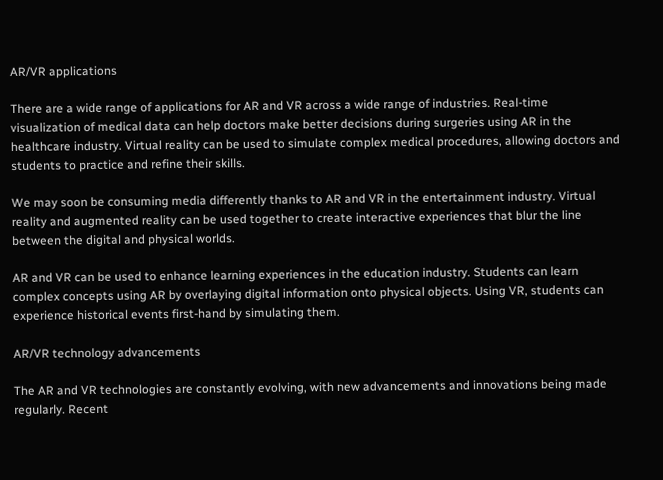AR/VR applications

There are a wide range of applications for AR and VR across a wide range of industries. Real-time visualization of medical data can help doctors make better decisions during surgeries using AR in the healthcare industry. Virtual reality can be used to simulate complex medical procedures, allowing doctors and students to practice and refine their skills.

We may soon be consuming media differently thanks to AR and VR in the entertainment industry. Virtual reality and augmented reality can be used together to create interactive experiences that blur the line between the digital and physical worlds.

AR and VR can be used to enhance learning experiences in the education industry. Students can learn complex concepts using AR by overlaying digital information onto physical objects. Using VR, students can experience historical events first-hand by simulating them.

AR/VR technology advancements

The AR and VR technologies are constantly evolving, with new advancements and innovations being made regularly. Recent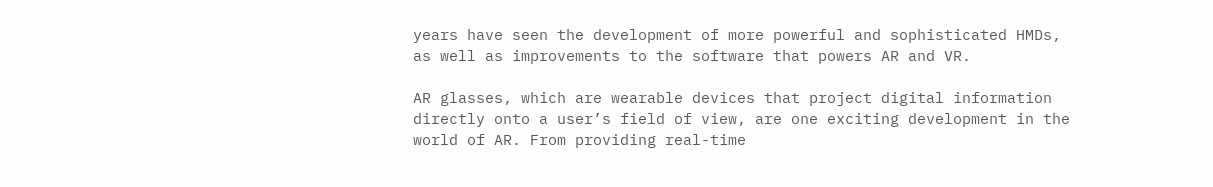years have seen the development of more powerful and sophisticated HMDs, as well as improvements to the software that powers AR and VR.

AR glasses, which are wearable devices that project digital information directly onto a user’s field of view, are one exciting development in the world of AR. From providing real-time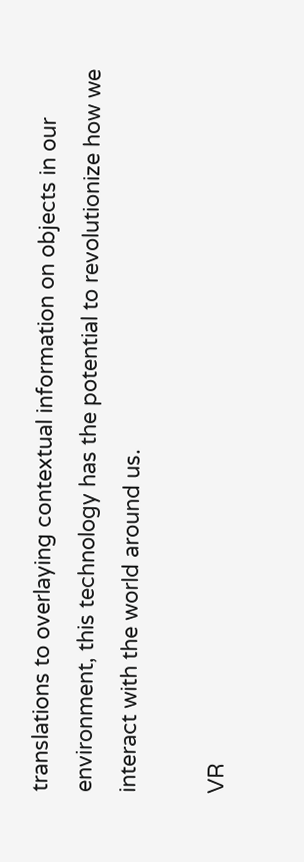translations to overlaying contextual information on objects in our environment, this technology has the potential to revolutionize how we interact with the world around us.

VR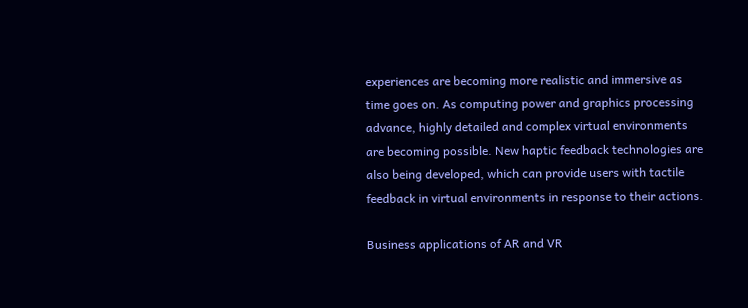experiences are becoming more realistic and immersive as time goes on. As computing power and graphics processing advance, highly detailed and complex virtual environments are becoming possible. New haptic feedback technologies are also being developed, which can provide users with tactile feedback in virtual environments in response to their actions.

Business applications of AR and VR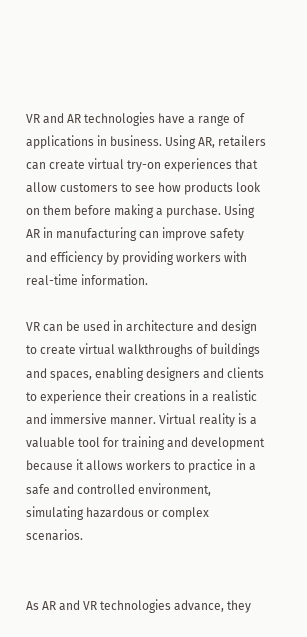VR and AR technologies have a range of applications in business. Using AR, retailers can create virtual try-on experiences that allow customers to see how products look on them before making a purchase. Using AR in manufacturing can improve safety and efficiency by providing workers with real-time information.

VR can be used in architecture and design to create virtual walkthroughs of buildings and spaces, enabling designers and clients to experience their creations in a realistic and immersive manner. Virtual reality is a valuable tool for training and development because it allows workers to practice in a safe and controlled environment, simulating hazardous or complex scenarios.


As AR and VR technologies advance, they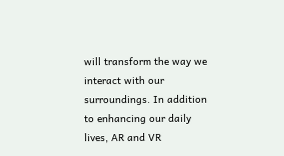will transform the way we interact with our surroundings. In addition to enhancing our daily lives, AR and VR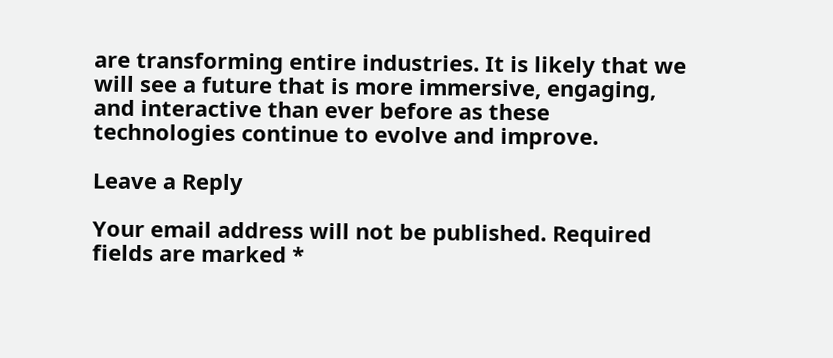are transforming entire industries. It is likely that we will see a future that is more immersive, engaging, and interactive than ever before as these technologies continue to evolve and improve.

Leave a Reply

Your email address will not be published. Required fields are marked *